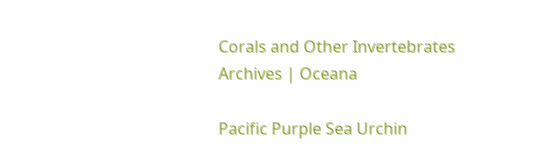Corals and Other Invertebrates Archives | Oceana

Pacific Purple Sea Urchin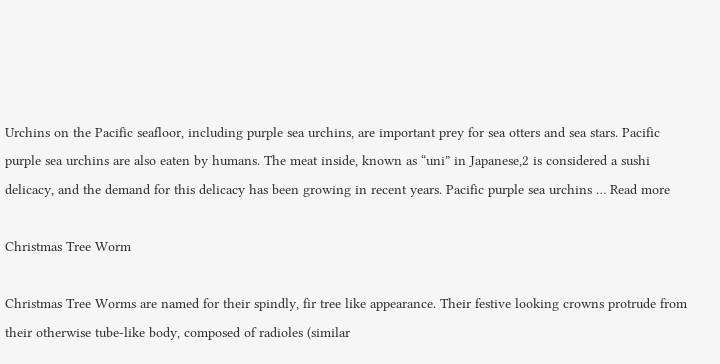Urchins on the Pacific seafloor, including purple sea urchins, are important prey for sea otters and sea stars. Pacific purple sea urchins are also eaten by humans. The meat inside, known as “uni” in Japanese,2 is considered a sushi delicacy, and the demand for this delicacy has been growing in recent years. Pacific purple sea urchins … Read more

Christmas Tree Worm

Christmas Tree Worms are named for their spindly, fir tree like appearance. Their festive looking crowns protrude from their otherwise tube-like body, composed of radioles (similar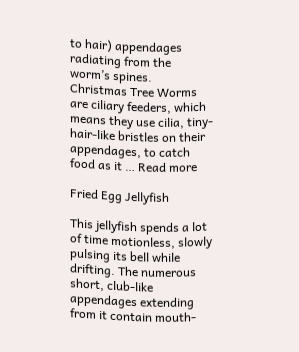to hair) appendages radiating from the worm’s spines.  Christmas Tree Worms are ciliary feeders, which means they use cilia, tiny-hair-like bristles on their appendages, to catch food as it … Read more

Fried Egg Jellyfish

This jellyfish spends a lot of time motionless, slowly pulsing its bell while drifting. The numerous short, club-like appendages extending from it contain mouth-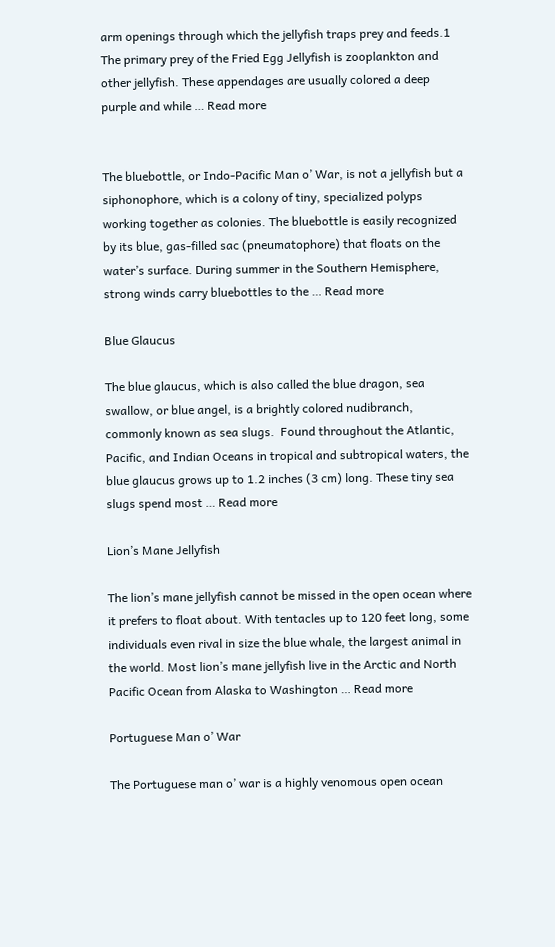arm openings through which the jellyfish traps prey and feeds.1 The primary prey of the Fried Egg Jellyfish is zooplankton and other jellyfish. These appendages are usually colored a deep purple and while … Read more


The bluebottle, or Indo-Pacific Man o’ War, is not a jellyfish but a siphonophore, which is a colony of tiny, specialized polyps working together as colonies. The bluebottle is easily recognized by its blue, gas-filled sac (pneumatophore) that floats on the water’s surface. During summer in the Southern Hemisphere, strong winds carry bluebottles to the … Read more

Blue Glaucus

The blue glaucus, which is also called the blue dragon, sea swallow, or blue angel, is a brightly colored nudibranch, commonly known as sea slugs.  Found throughout the Atlantic, Pacific, and Indian Oceans in tropical and subtropical waters, the blue glaucus grows up to 1.2 inches (3 cm) long. These tiny sea slugs spend most … Read more

Lion’s Mane Jellyfish

The lion’s mane jellyfish cannot be missed in the open ocean where it prefers to float about. With tentacles up to 120 feet long, some individuals even rival in size the blue whale, the largest animal in the world. Most lion’s mane jellyfish live in the Arctic and North Pacific Ocean from Alaska to Washington … Read more

Portuguese Man o’ War

The Portuguese man o’ war is a highly venomous open ocean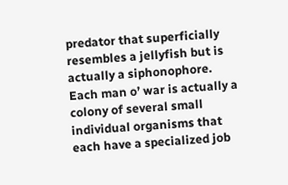predator that superficially resembles a jellyfish but is actually a siphonophore. Each man o’ war is actually a colony of several small individual organisms that each have a specialized job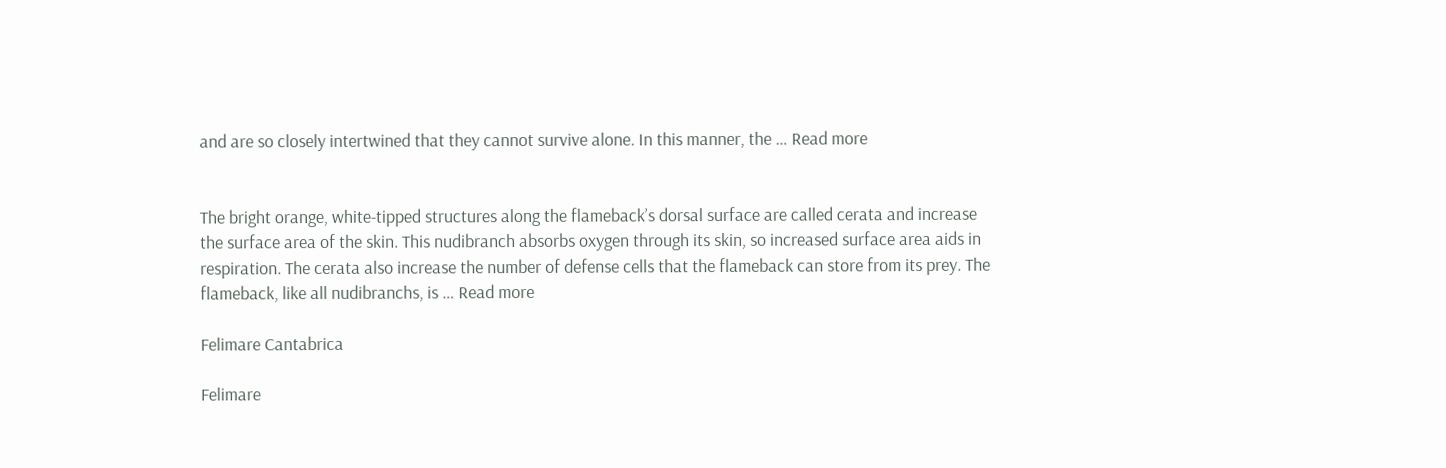and are so closely intertwined that they cannot survive alone. In this manner, the … Read more


The bright orange, white-tipped structures along the flameback’s dorsal surface are called cerata and increase the surface area of the skin. This nudibranch absorbs oxygen through its skin, so increased surface area aids in respiration. The cerata also increase the number of defense cells that the flameback can store from its prey. The flameback, like all nudibranchs, is … Read more

Felimare Cantabrica

Felimare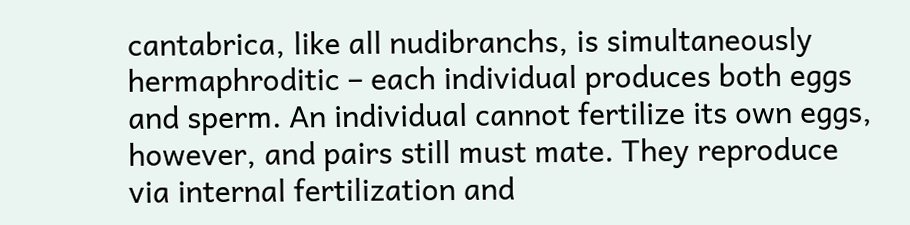cantabrica, like all nudibranchs, is simultaneously hermaphroditic – each individual produces both eggs and sperm. An individual cannot fertilize its own eggs, however, and pairs still must mate. They reproduce via internal fertilization and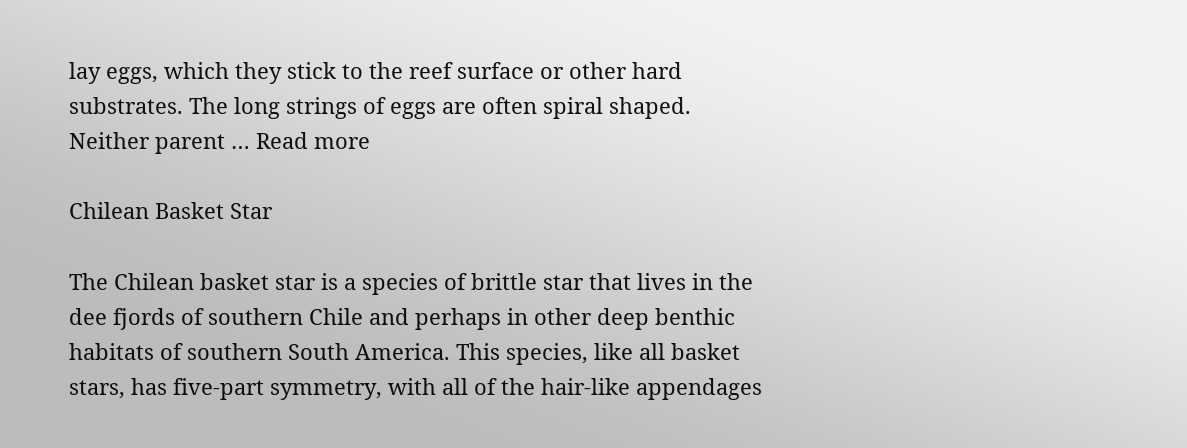lay eggs, which they stick to the reef surface or other hard substrates. The long strings of eggs are often spiral shaped. Neither parent … Read more

Chilean Basket Star

The Chilean basket star is a species of brittle star that lives in the dee fjords of southern Chile and perhaps in other deep benthic habitats of southern South America. This species, like all basket stars, has five-part symmetry, with all of the hair-like appendages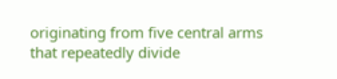originating from five central arms that repeatedly divide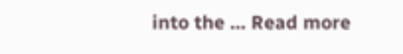into the … Read more